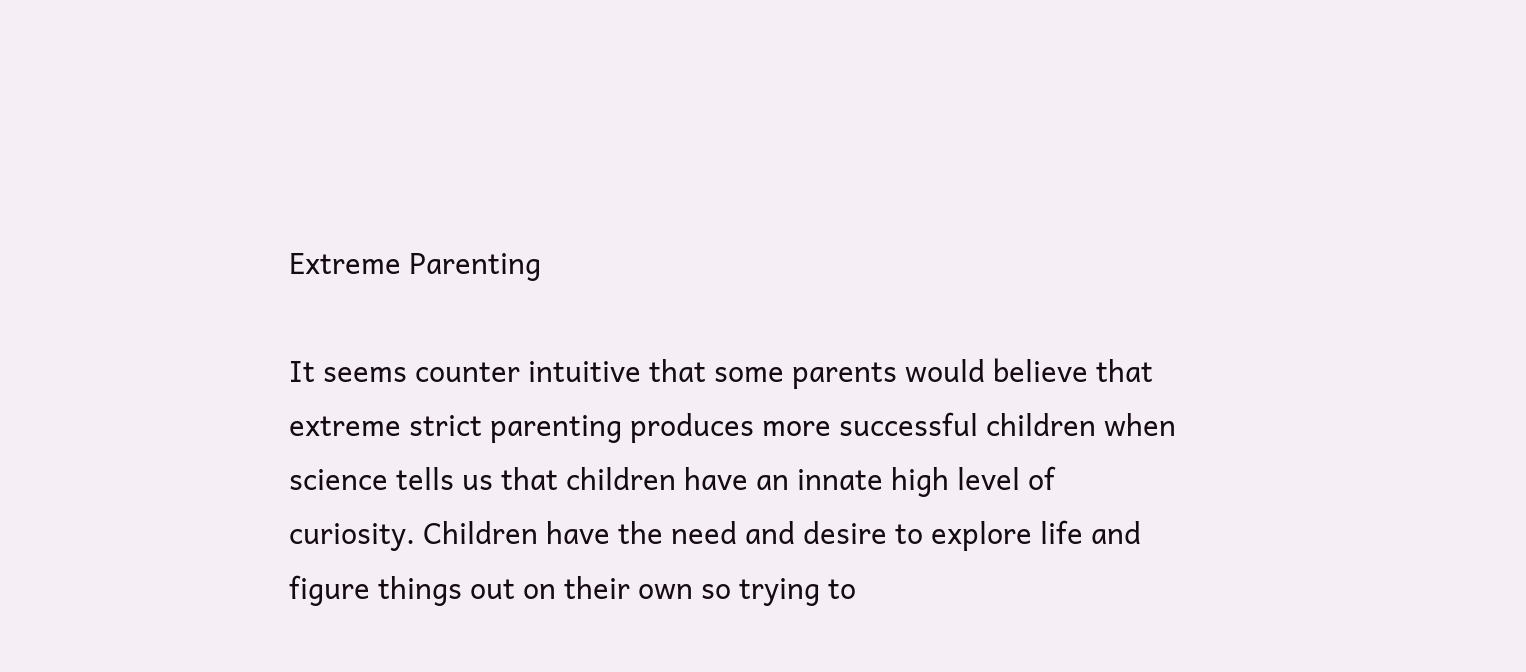Extreme Parenting

It seems counter intuitive that some parents would believe that extreme strict parenting produces more successful children when science tells us that children have an innate high level of curiosity. Children have the need and desire to explore life and figure things out on their own so trying to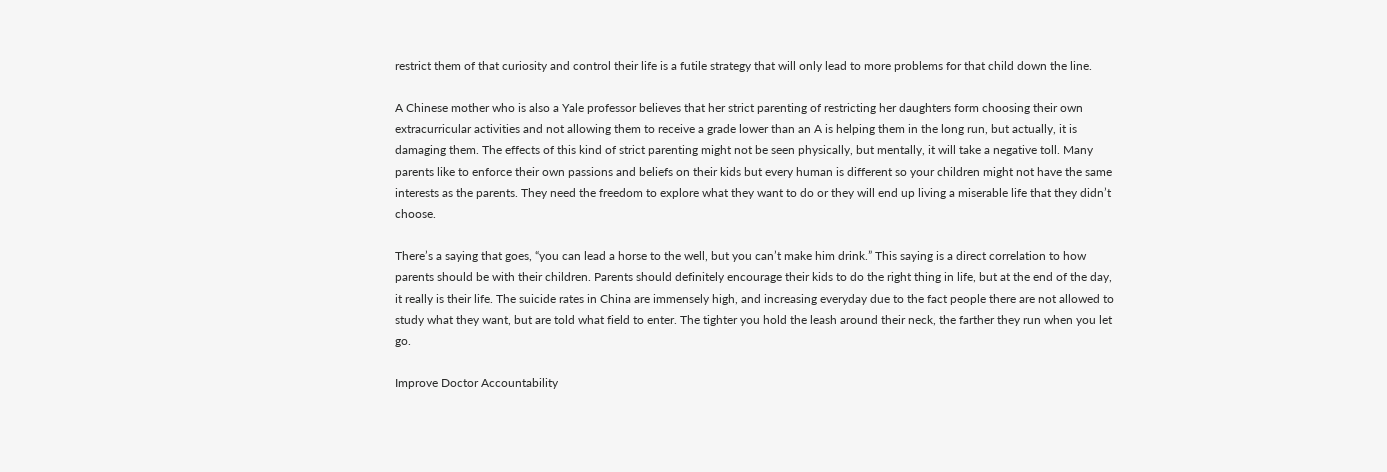restrict them of that curiosity and control their life is a futile strategy that will only lead to more problems for that child down the line.

A Chinese mother who is also a Yale professor believes that her strict parenting of restricting her daughters form choosing their own extracurricular activities and not allowing them to receive a grade lower than an A is helping them in the long run, but actually, it is damaging them. The effects of this kind of strict parenting might not be seen physically, but mentally, it will take a negative toll. Many parents like to enforce their own passions and beliefs on their kids but every human is different so your children might not have the same interests as the parents. They need the freedom to explore what they want to do or they will end up living a miserable life that they didn’t choose.

There’s a saying that goes, “you can lead a horse to the well, but you can’t make him drink.” This saying is a direct correlation to how parents should be with their children. Parents should definitely encourage their kids to do the right thing in life, but at the end of the day, it really is their life. The suicide rates in China are immensely high, and increasing everyday due to the fact people there are not allowed to study what they want, but are told what field to enter. The tighter you hold the leash around their neck, the farther they run when you let go.

Improve Doctor Accountability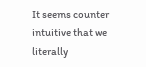It seems counter intuitive that we literally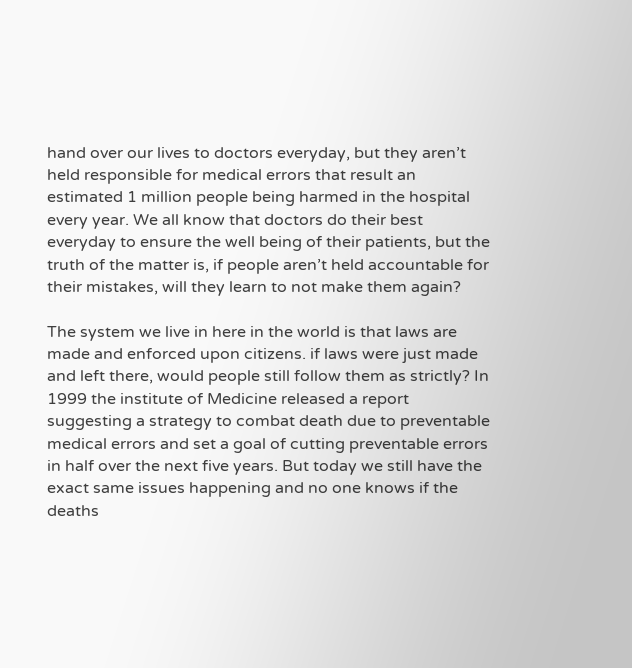hand over our lives to doctors everyday, but they aren’t held responsible for medical errors that result an estimated 1 million people being harmed in the hospital every year. We all know that doctors do their best everyday to ensure the well being of their patients, but the truth of the matter is, if people aren’t held accountable for their mistakes, will they learn to not make them again?

The system we live in here in the world is that laws are made and enforced upon citizens. if laws were just made and left there, would people still follow them as strictly? In 1999 the institute of Medicine released a report suggesting a strategy to combat death due to preventable medical errors and set a goal of cutting preventable errors in half over the next five years. But today we still have the exact same issues happening and no one knows if the deaths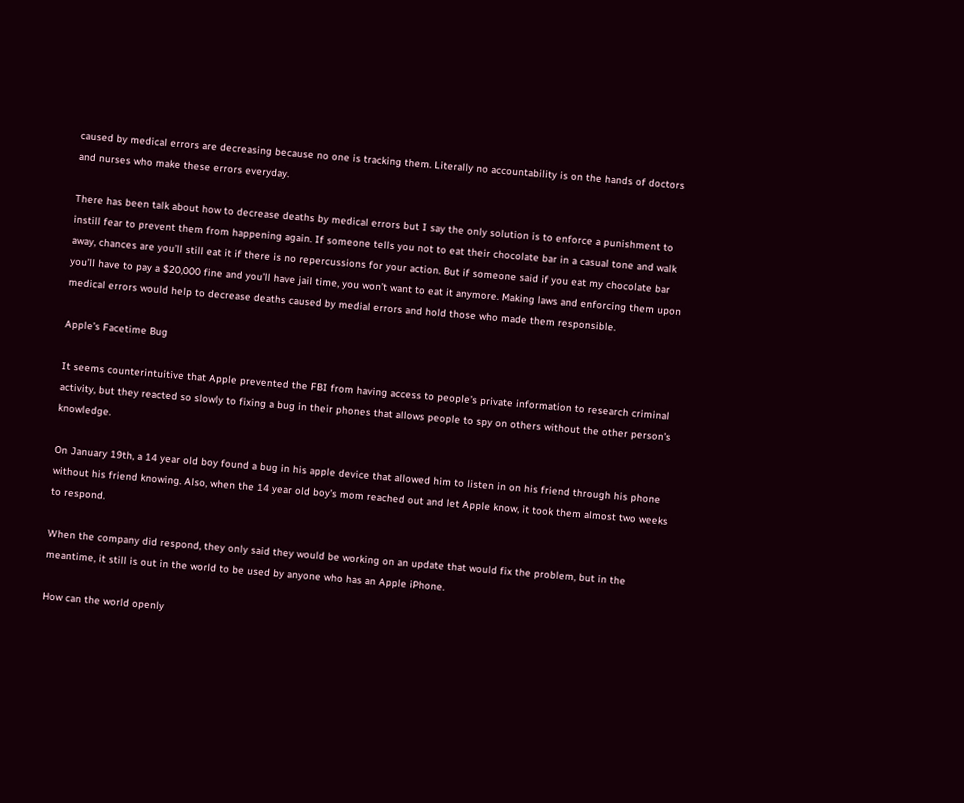caused by medical errors are decreasing because no one is tracking them. Literally no accountability is on the hands of doctors and nurses who make these errors everyday.

There has been talk about how to decrease deaths by medical errors but I say the only solution is to enforce a punishment to instill fear to prevent them from happening again. If someone tells you not to eat their chocolate bar in a casual tone and walk away, chances are you’ll still eat it if there is no repercussions for your action. But if someone said if you eat my chocolate bar you’ll have to pay a $20,000 fine and you’ll have jail time, you won’t want to eat it anymore. Making laws and enforcing them upon medical errors would help to decrease deaths caused by medial errors and hold those who made them responsible.

Apple’s Facetime Bug

It seems counterintuitive that Apple prevented the FBI from having access to people’s private information to research criminal activity, but they reacted so slowly to fixing a bug in their phones that allows people to spy on others without the other person’s knowledge.

On January 19th, a 14 year old boy found a bug in his apple device that allowed him to listen in on his friend through his phone without his friend knowing. Also, when the 14 year old boy’s mom reached out and let Apple know, it took them almost two weeks to respond.

When the company did respond, they only said they would be working on an update that would fix the problem, but in the meantime, it still is out in the world to be used by anyone who has an Apple iPhone.

How can the world openly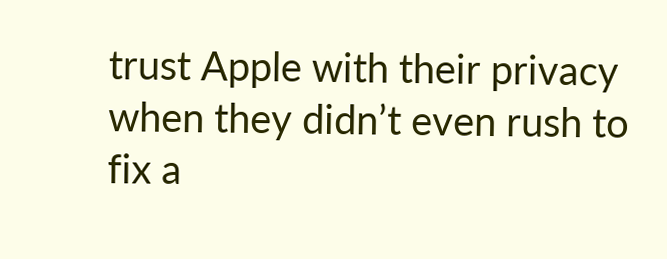trust Apple with their privacy when they didn’t even rush to fix a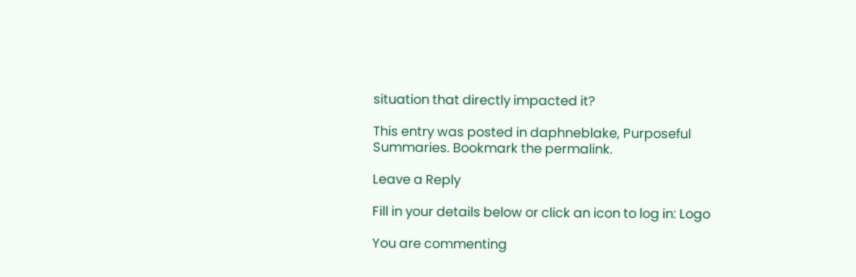situation that directly impacted it?

This entry was posted in daphneblake, Purposeful Summaries. Bookmark the permalink.

Leave a Reply

Fill in your details below or click an icon to log in: Logo

You are commenting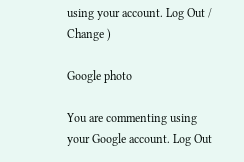using your account. Log Out /  Change )

Google photo

You are commenting using your Google account. Log Out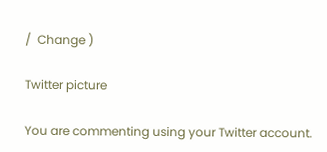/  Change )

Twitter picture

You are commenting using your Twitter account.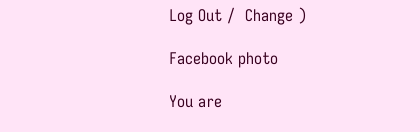Log Out /  Change )

Facebook photo

You are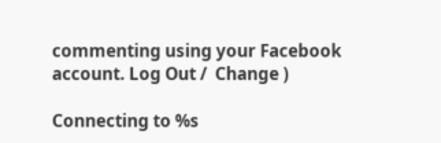commenting using your Facebook account. Log Out /  Change )

Connecting to %s